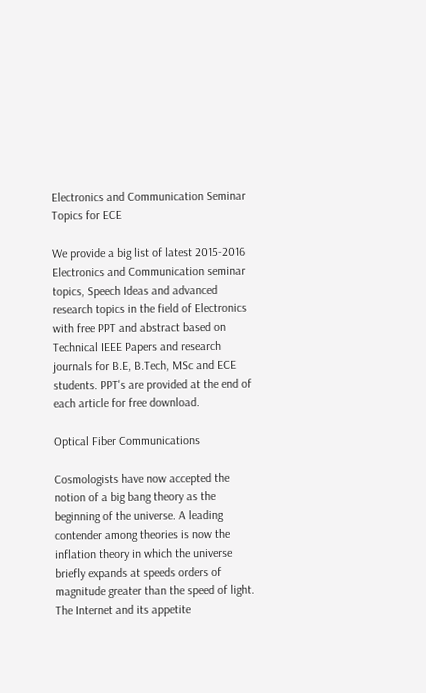Electronics and Communication Seminar Topics for ECE

We provide a big list of latest 2015-2016 Electronics and Communication seminar topics, Speech Ideas and advanced research topics in the field of Electronics with free PPT and abstract based on Technical IEEE Papers and research journals for B.E, B.Tech, MSc and ECE students. PPT's are provided at the end of each article for free download.

Optical Fiber Communications

Cosmologists have now accepted the notion of a big bang theory as the beginning of the universe. A leading contender among theories is now the inflation theory in which the universe briefly expands at speeds orders of magnitude greater than the speed of light. The Internet and its appetite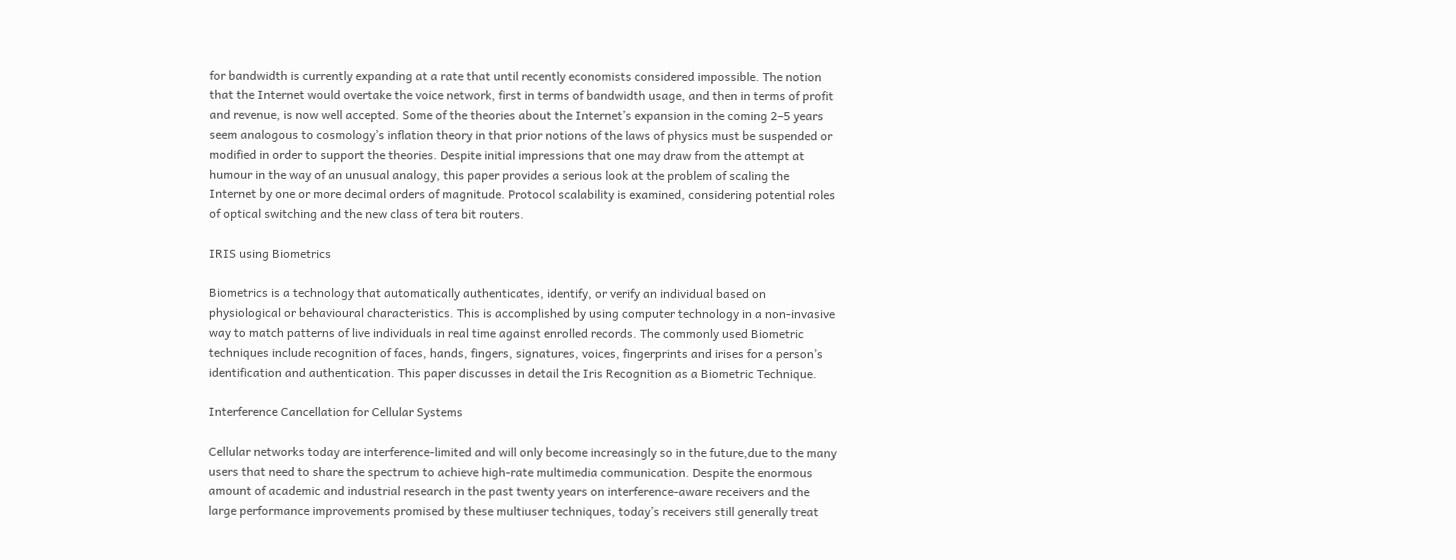for bandwidth is currently expanding at a rate that until recently economists considered impossible. The notion that the Internet would overtake the voice network, first in terms of bandwidth usage, and then in terms of profit and revenue, is now well accepted. Some of the theories about the Internet’s expansion in the coming 2–5 years seem analogous to cosmology’s inflation theory in that prior notions of the laws of physics must be suspended or modified in order to support the theories. Despite initial impressions that one may draw from the attempt at humour in the way of an unusual analogy, this paper provides a serious look at the problem of scaling the Internet by one or more decimal orders of magnitude. Protocol scalability is examined, considering potential roles of optical switching and the new class of tera bit routers.

IRIS using Biometrics

Biometrics is a technology that automatically authenticates, identify, or verify an individual based on physiological or behavioural characteristics. This is accomplished by using computer technology in a non-invasive way to match patterns of live individuals in real time against enrolled records. The commonly used Biometric techniques include recognition of faces, hands, fingers, signatures, voices, fingerprints and irises for a person’s identification and authentication. This paper discusses in detail the Iris Recognition as a Biometric Technique.

Interference Cancellation for Cellular Systems

Cellular networks today are interference-limited and will only become increasingly so in the future,due to the many users that need to share the spectrum to achieve high-rate multimedia communication. Despite the enormous amount of academic and industrial research in the past twenty years on interference-aware receivers and the large performance improvements promised by these multiuser techniques, today’s receivers still generally treat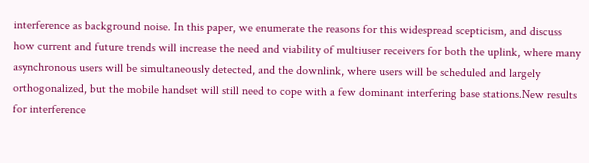interference as background noise. In this paper, we enumerate the reasons for this widespread scepticism, and discuss how current and future trends will increase the need and viability of multiuser receivers for both the uplink, where many asynchronous users will be simultaneously detected, and the downlink, where users will be scheduled and largely orthogonalized, but the mobile handset will still need to cope with a few dominant interfering base stations.New results for interference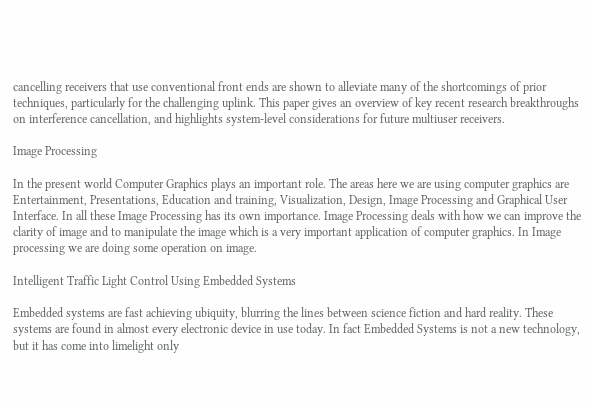cancelling receivers that use conventional front ends are shown to alleviate many of the shortcomings of prior techniques, particularly for the challenging uplink. This paper gives an overview of key recent research breakthroughs on interference cancellation, and highlights system-level considerations for future multiuser receivers.

Image Processing

In the present world Computer Graphics plays an important role. The areas here we are using computer graphics are Entertainment, Presentations, Education and training, Visualization, Design, Image Processing and Graphical User Interface. In all these Image Processing has its own importance. Image Processing deals with how we can improve the clarity of image and to manipulate the image which is a very important application of computer graphics. In Image processing we are doing some operation on image.

Intelligent Traffic Light Control Using Embedded Systems

Embedded systems are fast achieving ubiquity, blurring the lines between science fiction and hard reality. These systems are found in almost every electronic device in use today. In fact Embedded Systems is not a new technology, but it has come into limelight only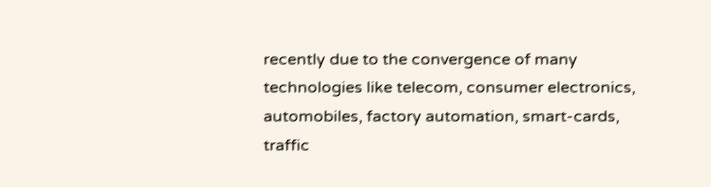recently due to the convergence of many technologies like telecom, consumer electronics, automobiles, factory automation, smart-cards, traffic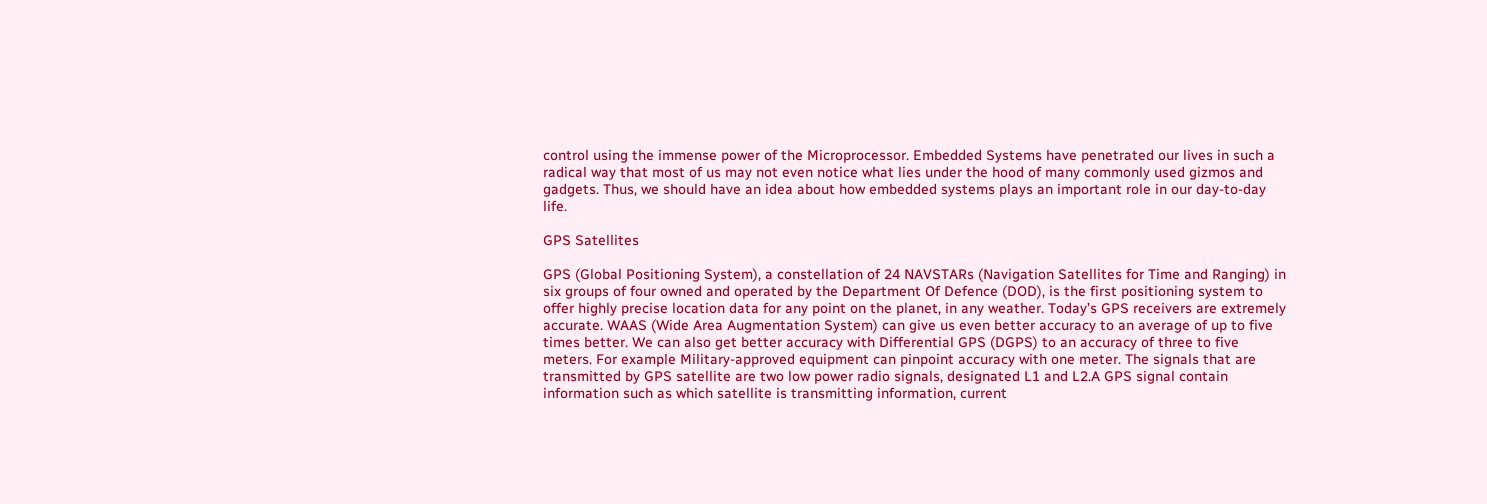control using the immense power of the Microprocessor. Embedded Systems have penetrated our lives in such a radical way that most of us may not even notice what lies under the hood of many commonly used gizmos and gadgets. Thus, we should have an idea about how embedded systems plays an important role in our day-to-day life.

GPS Satellites

GPS (Global Positioning System), a constellation of 24 NAVSTARs (Navigation Satellites for Time and Ranging) in six groups of four owned and operated by the Department Of Defence (DOD), is the first positioning system to offer highly precise location data for any point on the planet, in any weather. Today’s GPS receivers are extremely accurate. WAAS (Wide Area Augmentation System) can give us even better accuracy to an average of up to five times better. We can also get better accuracy with Differential GPS (DGPS) to an accuracy of three to five meters. For example Military-approved equipment can pinpoint accuracy with one meter. The signals that are transmitted by GPS satellite are two low power radio signals, designated L1 and L2.A GPS signal contain information such as which satellite is transmitting information, current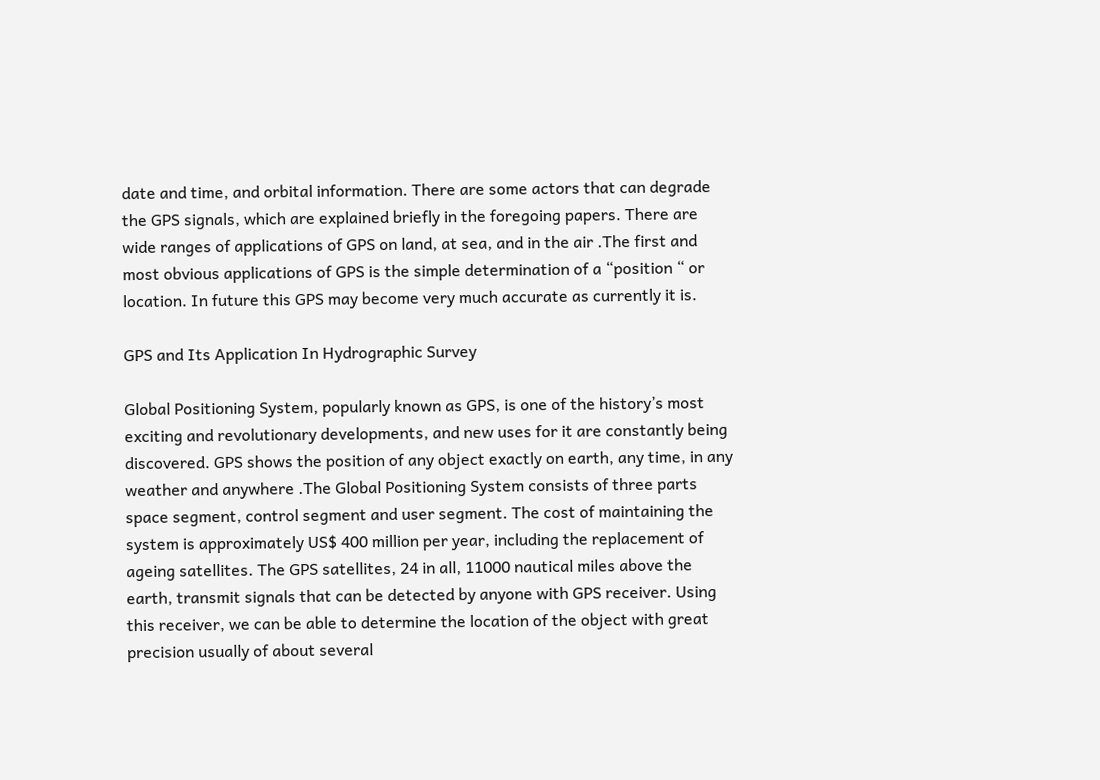date and time, and orbital information. There are some actors that can degrade the GPS signals, which are explained briefly in the foregoing papers. There are wide ranges of applications of GPS on land, at sea, and in the air .The first and most obvious applications of GPS is the simple determination of a “position “ or location. In future this GPS may become very much accurate as currently it is.

GPS and Its Application In Hydrographic Survey

Global Positioning System, popularly known as GPS, is one of the history’s most exciting and revolutionary developments, and new uses for it are constantly being discovered. GPS shows the position of any object exactly on earth, any time, in any weather and anywhere .The Global Positioning System consists of three parts space segment, control segment and user segment. The cost of maintaining the system is approximately US$ 400 million per year, including the replacement of ageing satellites. The GPS satellites, 24 in all, 11000 nautical miles above the earth, transmit signals that can be detected by anyone with GPS receiver. Using this receiver, we can be able to determine the location of the object with great precision usually of about several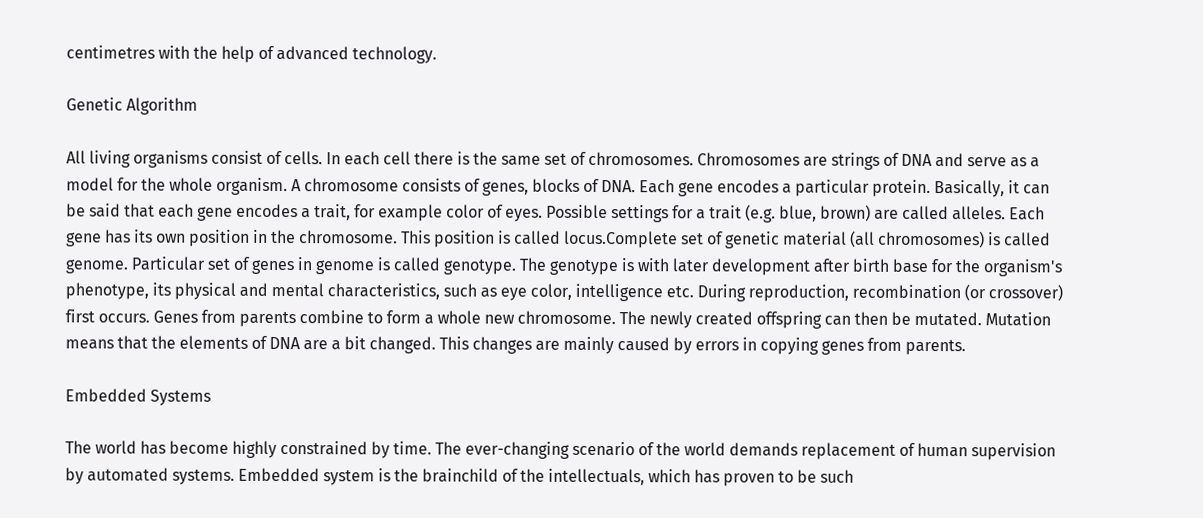centimetres with the help of advanced technology.

Genetic Algorithm

All living organisms consist of cells. In each cell there is the same set of chromosomes. Chromosomes are strings of DNA and serve as a model for the whole organism. A chromosome consists of genes, blocks of DNA. Each gene encodes a particular protein. Basically, it can be said that each gene encodes a trait, for example color of eyes. Possible settings for a trait (e.g. blue, brown) are called alleles. Each gene has its own position in the chromosome. This position is called locus.Complete set of genetic material (all chromosomes) is called genome. Particular set of genes in genome is called genotype. The genotype is with later development after birth base for the organism's phenotype, its physical and mental characteristics, such as eye color, intelligence etc. During reproduction, recombination (or crossover) first occurs. Genes from parents combine to form a whole new chromosome. The newly created offspring can then be mutated. Mutation means that the elements of DNA are a bit changed. This changes are mainly caused by errors in copying genes from parents.

Embedded Systems

The world has become highly constrained by time. The ever-changing scenario of the world demands replacement of human supervision by automated systems. Embedded system is the brainchild of the intellectuals, which has proven to be such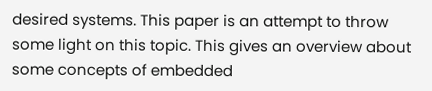desired systems. This paper is an attempt to throw some light on this topic. This gives an overview about some concepts of embedded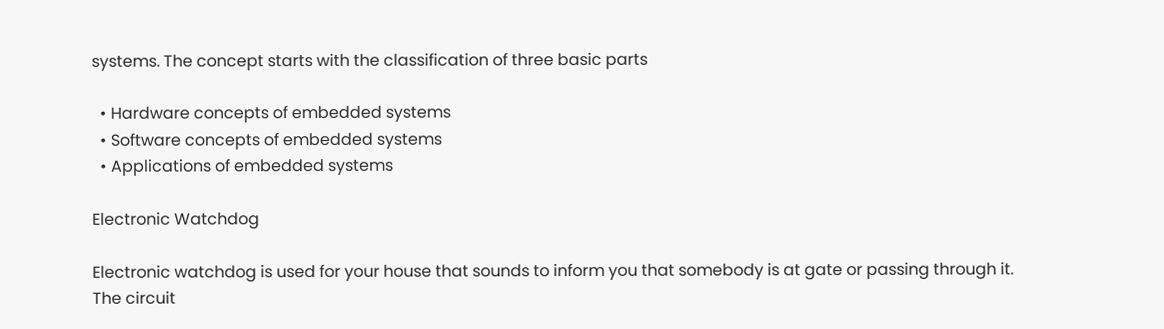systems. The concept starts with the classification of three basic parts

  • Hardware concepts of embedded systems
  • Software concepts of embedded systems
  • Applications of embedded systems

Electronic Watchdog

Electronic watchdog is used for your house that sounds to inform you that somebody is at gate or passing through it. The circuit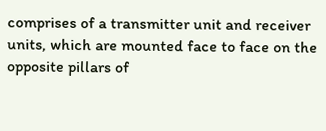comprises of a transmitter unit and receiver units, which are mounted face to face on the opposite pillars of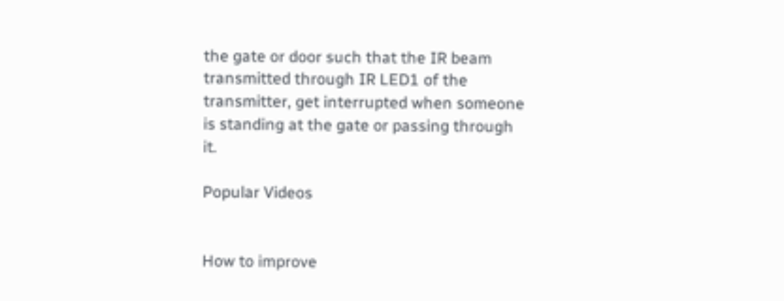the gate or door such that the IR beam transmitted through IR LED1 of the transmitter, get interrupted when someone is standing at the gate or passing through it.

Popular Videos


How to improve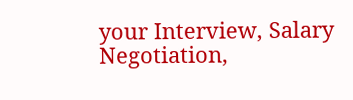your Interview, Salary Negotiation,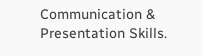Communication & Presentation Skills.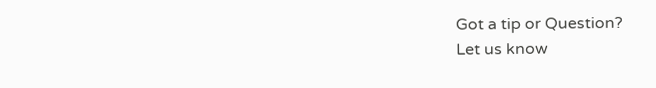Got a tip or Question?
Let us know